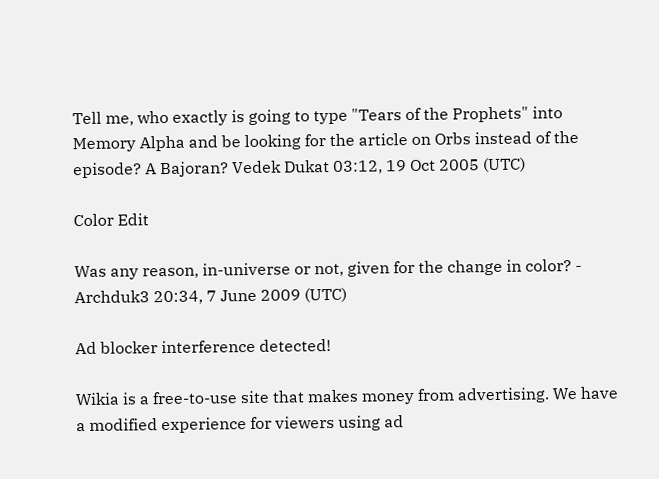Tell me, who exactly is going to type "Tears of the Prophets" into Memory Alpha and be looking for the article on Orbs instead of the episode? A Bajoran? Vedek Dukat 03:12, 19 Oct 2005 (UTC)

Color Edit

Was any reason, in-universe or not, given for the change in color? - Archduk3 20:34, 7 June 2009 (UTC)

Ad blocker interference detected!

Wikia is a free-to-use site that makes money from advertising. We have a modified experience for viewers using ad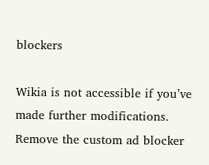blockers

Wikia is not accessible if you’ve made further modifications. Remove the custom ad blocker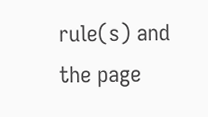rule(s) and the page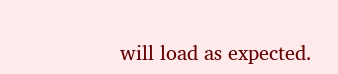will load as expected.